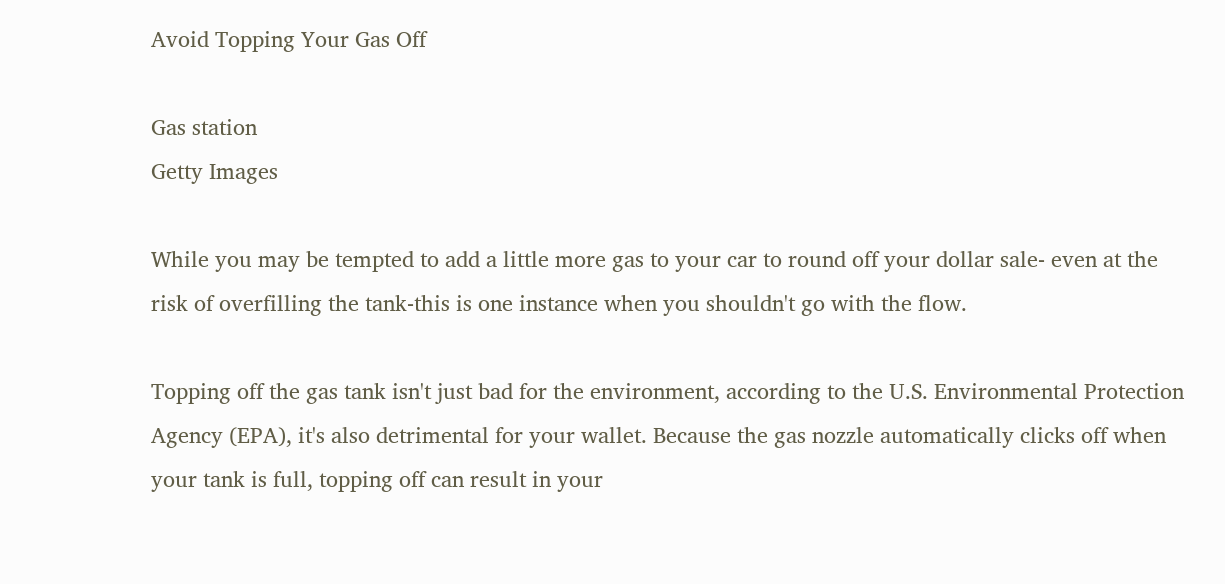Avoid Topping Your Gas Off

Gas station
Getty Images

While you may be tempted to add a little more gas to your car to round off your dollar sale- even at the risk of overfilling the tank-this is one instance when you shouldn't go with the flow.

Topping off the gas tank isn't just bad for the environment, according to the U.S. Environmental Protection Agency (EPA), it's also detrimental for your wallet. Because the gas nozzle automatically clicks off when your tank is full, topping off can result in your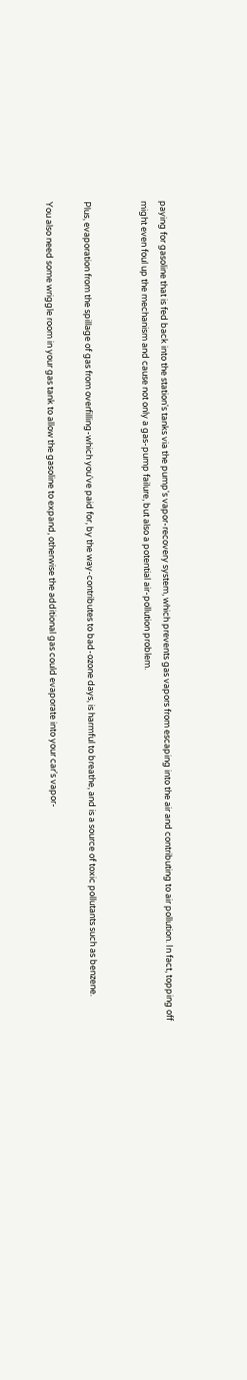paying for gasoline that is fed back into the station's tanks via the pump's vapor-recovery system, which prevents gas vapors from escaping into the air and contributing to air pollution. In fact, topping off might even foul up the mechanism and cause not only a gas-pump failure, but also a potential air-pollution problem.


Plus, evaporation from the spillage of gas from overfilling-which you've paid for, by the way-contributes to bad-ozone days, is harmful to breathe, and is a source of toxic pollutants such as benzene.

You also need some wriggle room in your gas tank to allow the gasoline to expand, otherwise the additional gas could evaporate into your car's vapor-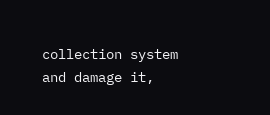collection system and damage it,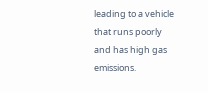leading to a vehicle that runs poorly and has high gas emissions.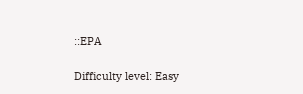::EPA

Difficulty level: Easy